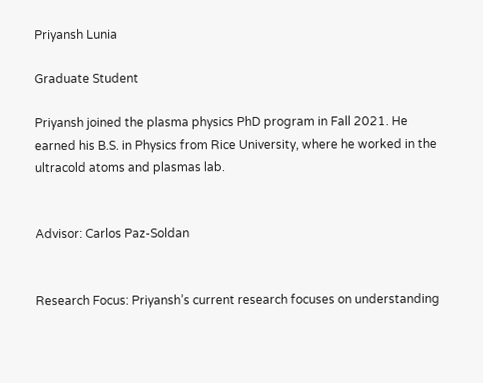Priyansh Lunia

Graduate Student

Priyansh joined the plasma physics PhD program in Fall 2021. He earned his B.S. in Physics from Rice University, where he worked in the ultracold atoms and plasmas lab.


Advisor: Carlos Paz-Soldan


Research Focus: Priyansh’s current research focuses on understanding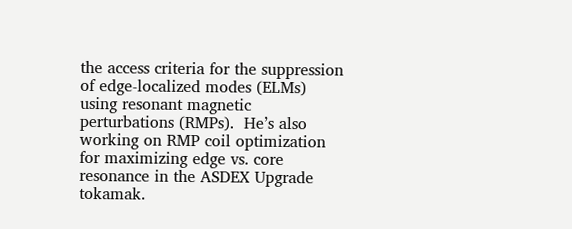the access criteria for the suppression of edge-localized modes (ELMs) using resonant magnetic perturbations (RMPs).  He’s also working on RMP coil optimization for maximizing edge vs. core resonance in the ASDEX Upgrade tokamak.